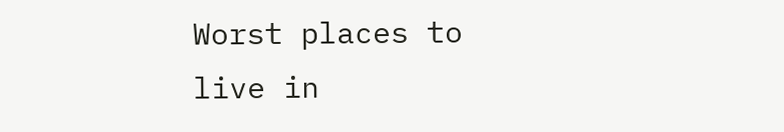Worst places to live in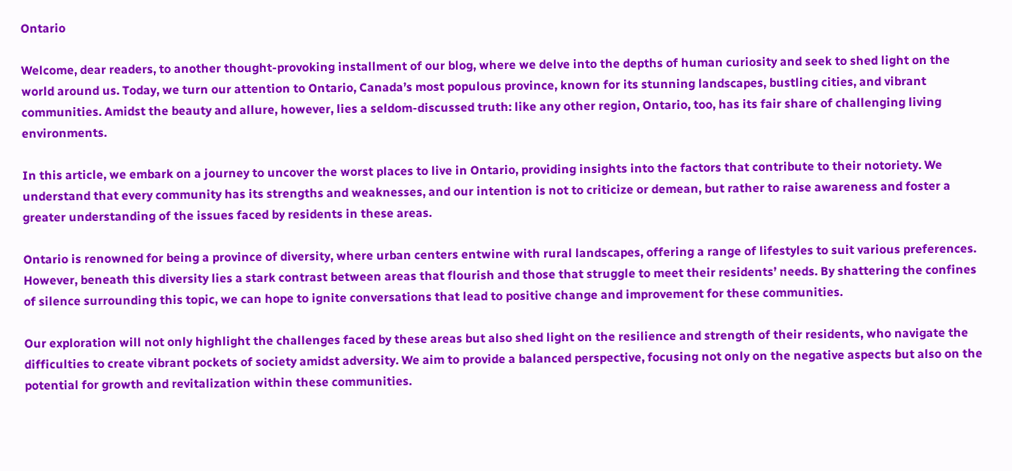Ontario

Welcome, dear readers, to another thought-provoking installment of our blog, where we delve into the depths of human curiosity and seek to shed light on the world around us. Today, we turn our attention to Ontario, Canada’s most populous province, known for its stunning landscapes, bustling cities, and vibrant communities. Amidst the beauty and allure, however, lies a seldom-discussed truth: like any other region, Ontario, too, has its fair share of challenging living environments.

In this article, we embark on a journey to uncover the worst places to live in Ontario, providing insights into the factors that contribute to their notoriety. We understand that every community has its strengths and weaknesses, and our intention is not to criticize or demean, but rather to raise awareness and foster a greater understanding of the issues faced by residents in these areas.

Ontario is renowned for being a province of diversity, where urban centers entwine with rural landscapes, offering a range of lifestyles to suit various preferences. However, beneath this diversity lies a stark contrast between areas that flourish and those that struggle to meet their residents’ needs. By shattering the confines of silence surrounding this topic, we can hope to ignite conversations that lead to positive change and improvement for these communities.

Our exploration will not only highlight the challenges faced by these areas but also shed light on the resilience and strength of their residents, who navigate the difficulties to create vibrant pockets of society amidst adversity. We aim to provide a balanced perspective, focusing not only on the negative aspects but also on the potential for growth and revitalization within these communities.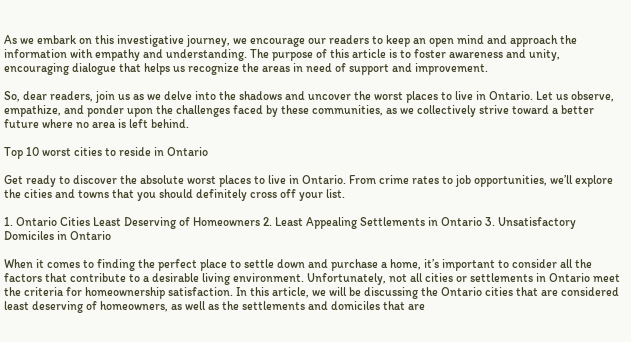As we embark on this investigative journey, we encourage our readers to keep an open mind and approach the information with empathy and understanding. The purpose of this article is to foster awareness and unity, encouraging dialogue that helps us recognize the areas in need of support and improvement.

So, dear readers, join us as we delve into the shadows and uncover the worst places to live in Ontario. Let us observe, empathize, and ponder upon the challenges faced by these communities, as we collectively strive toward a better future where no area is left behind.

Top 10 worst cities to reside in Ontario

Get ready to discover the absolute worst places to live in Ontario. From crime rates to job opportunities, we’ll explore the cities and towns that you should definitely cross off your list.

1. Ontario Cities Least Deserving of Homeowners 2. Least Appealing Settlements in Ontario 3. Unsatisfactory Domiciles in Ontario

When it comes to finding the perfect place to settle down and purchase a home, it’s important to consider all the factors that contribute to a desirable living environment. Unfortunately, not all cities or settlements in Ontario meet the criteria for homeownership satisfaction. In this article, we will be discussing the Ontario cities that are considered least deserving of homeowners, as well as the settlements and domiciles that are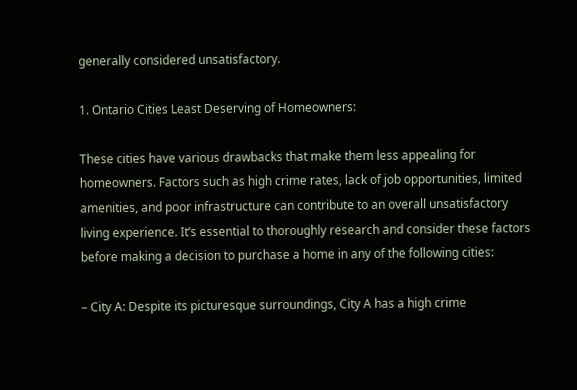generally considered unsatisfactory.

1. Ontario Cities Least Deserving of Homeowners:

These cities have various drawbacks that make them less appealing for homeowners. Factors such as high crime rates, lack of job opportunities, limited amenities, and poor infrastructure can contribute to an overall unsatisfactory living experience. It’s essential to thoroughly research and consider these factors before making a decision to purchase a home in any of the following cities:

– City A: Despite its picturesque surroundings, City A has a high crime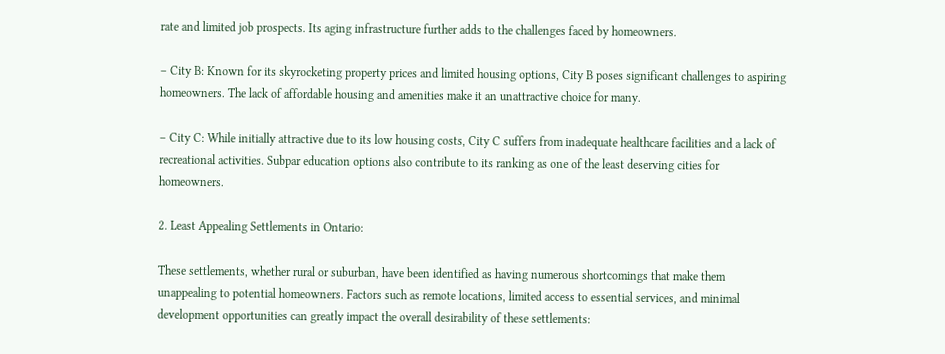rate and limited job prospects. Its aging infrastructure further adds to the challenges faced by homeowners.

– City B: Known for its skyrocketing property prices and limited housing options, City B poses significant challenges to aspiring homeowners. The lack of affordable housing and amenities make it an unattractive choice for many.

– City C: While initially attractive due to its low housing costs, City C suffers from inadequate healthcare facilities and a lack of recreational activities. Subpar education options also contribute to its ranking as one of the least deserving cities for homeowners.

2. Least Appealing Settlements in Ontario:

These settlements, whether rural or suburban, have been identified as having numerous shortcomings that make them unappealing to potential homeowners. Factors such as remote locations, limited access to essential services, and minimal development opportunities can greatly impact the overall desirability of these settlements: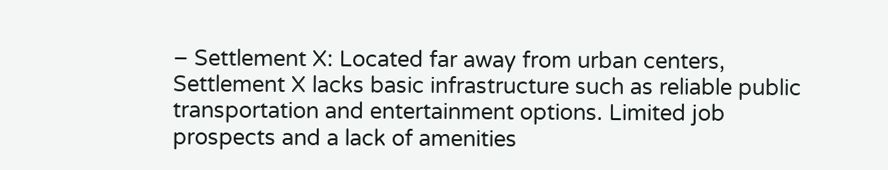– Settlement X: Located far away from urban centers, Settlement X lacks basic infrastructure such as reliable public transportation and entertainment options. Limited job prospects and a lack of amenities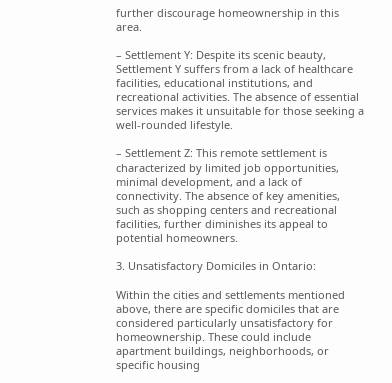further discourage homeownership in this area.

– Settlement Y: Despite its scenic beauty, Settlement Y suffers from a lack of healthcare facilities, educational institutions, and recreational activities. The absence of essential services makes it unsuitable for those seeking a well-rounded lifestyle.

– Settlement Z: This remote settlement is characterized by limited job opportunities, minimal development, and a lack of connectivity. The absence of key amenities, such as shopping centers and recreational facilities, further diminishes its appeal to potential homeowners.

3. Unsatisfactory Domiciles in Ontario:

Within the cities and settlements mentioned above, there are specific domiciles that are considered particularly unsatisfactory for homeownership. These could include apartment buildings, neighborhoods, or specific housing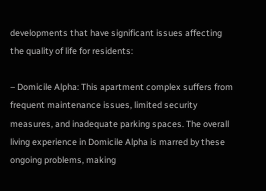developments that have significant issues affecting the quality of life for residents:

– Domicile Alpha: This apartment complex suffers from frequent maintenance issues, limited security measures, and inadequate parking spaces. The overall living experience in Domicile Alpha is marred by these ongoing problems, making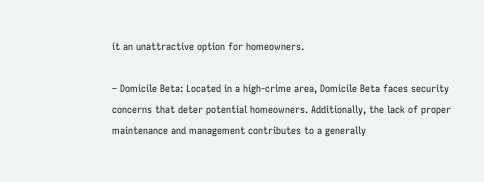it an unattractive option for homeowners.

– Domicile Beta: Located in a high-crime area, Domicile Beta faces security concerns that deter potential homeowners. Additionally, the lack of proper maintenance and management contributes to a generally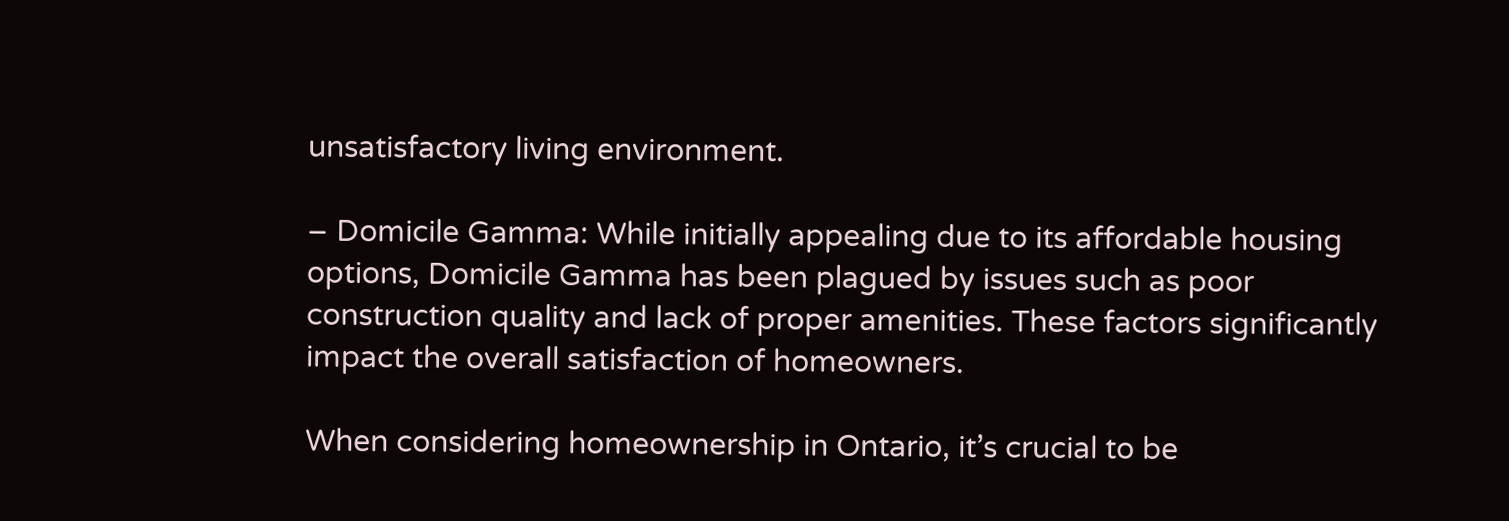unsatisfactory living environment.

– Domicile Gamma: While initially appealing due to its affordable housing options, Domicile Gamma has been plagued by issues such as poor construction quality and lack of proper amenities. These factors significantly impact the overall satisfaction of homeowners.

When considering homeownership in Ontario, it’s crucial to be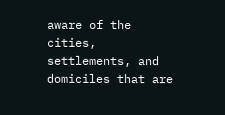aware of the cities, settlements, and domiciles that are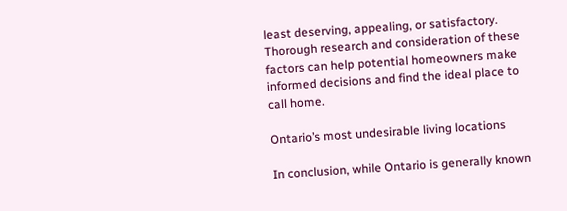least deserving, appealing, or satisfactory. Thorough research and consideration of these factors can help potential homeowners make informed decisions and find the ideal place to call home.

Ontario’s most undesirable living locations

In conclusion, while Ontario is generally known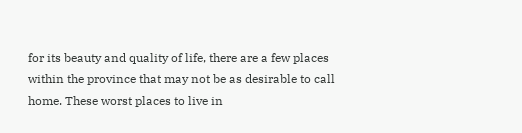for its beauty and quality of life, there are a few places within the province that may not be as desirable to call home. These worst places to live in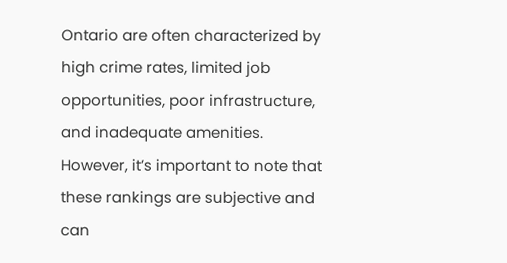Ontario are often characterized by high crime rates, limited job opportunities, poor infrastructure, and inadequate amenities. However, it’s important to note that these rankings are subjective and can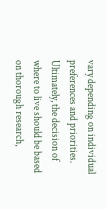vary depending on individual preferences and priorities. Ultimately, the decision of where to live should be based on thorough research,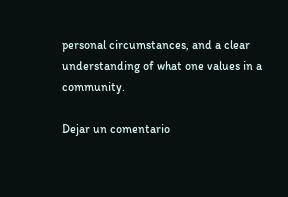personal circumstances, and a clear understanding of what one values in a community.

Dejar un comentario